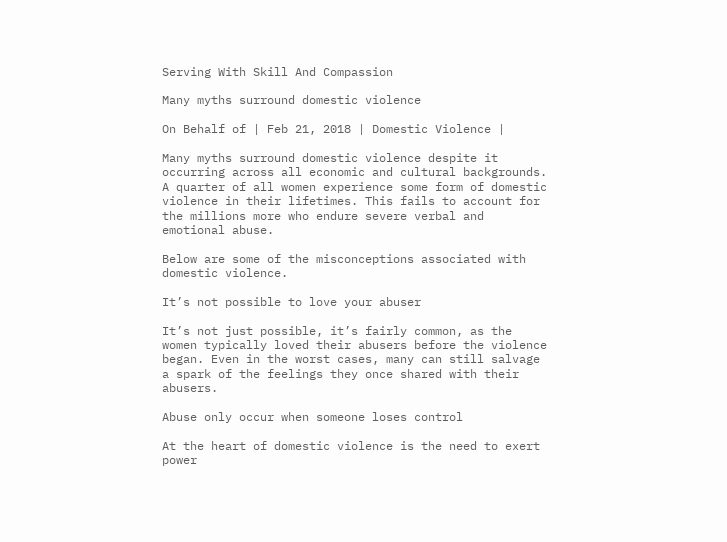Serving With Skill And Compassion

Many myths surround domestic violence

On Behalf of | Feb 21, 2018 | Domestic Violence |

Many myths surround domestic violence despite it occurring across all economic and cultural backgrounds. A quarter of all women experience some form of domestic violence in their lifetimes. This fails to account for the millions more who endure severe verbal and emotional abuse.

Below are some of the misconceptions associated with domestic violence.

It’s not possible to love your abuser

It’s not just possible, it’s fairly common, as the women typically loved their abusers before the violence began. Even in the worst cases, many can still salvage a spark of the feelings they once shared with their abusers.

Abuse only occur when someone loses control

At the heart of domestic violence is the need to exert power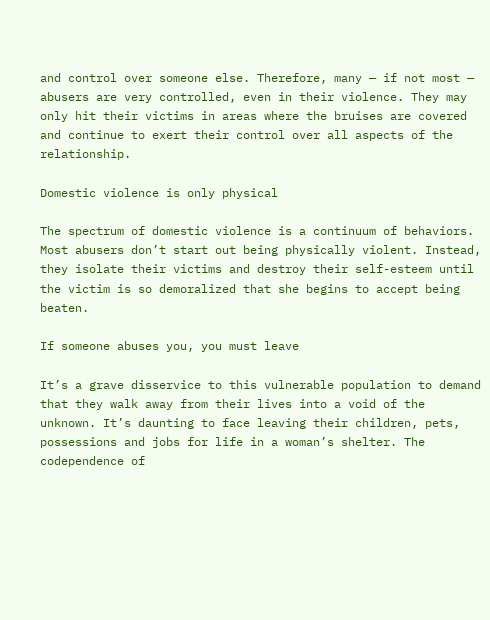and control over someone else. Therefore, many — if not most — abusers are very controlled, even in their violence. They may only hit their victims in areas where the bruises are covered and continue to exert their control over all aspects of the relationship.

Domestic violence is only physical

The spectrum of domestic violence is a continuum of behaviors. Most abusers don’t start out being physically violent. Instead, they isolate their victims and destroy their self-esteem until the victim is so demoralized that she begins to accept being beaten.

If someone abuses you, you must leave

It’s a grave disservice to this vulnerable population to demand that they walk away from their lives into a void of the unknown. It’s daunting to face leaving their children, pets, possessions and jobs for life in a woman’s shelter. The codependence of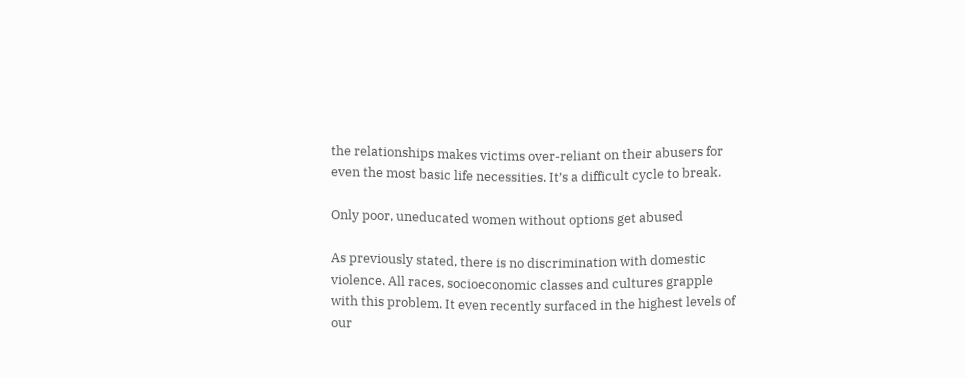the relationships makes victims over-reliant on their abusers for even the most basic life necessities. It’s a difficult cycle to break.

Only poor, uneducated women without options get abused

As previously stated, there is no discrimination with domestic violence. All races, socioeconomic classes and cultures grapple with this problem. It even recently surfaced in the highest levels of our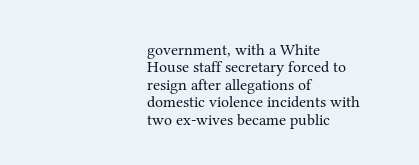government, with a White House staff secretary forced to resign after allegations of domestic violence incidents with two ex-wives became public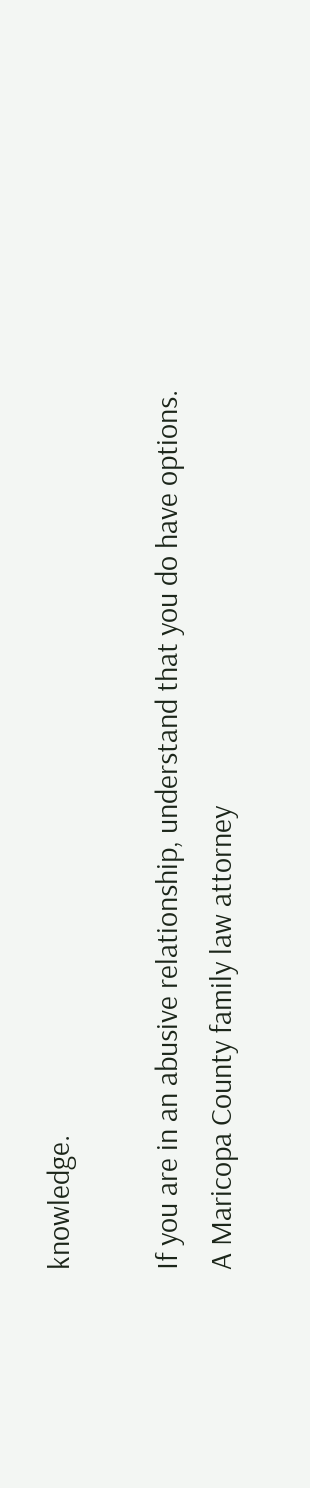knowledge.

If you are in an abusive relationship, understand that you do have options. A Maricopa County family law attorney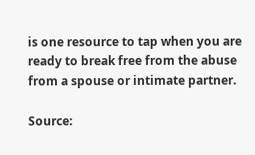is one resource to tap when you are ready to break free from the abuse from a spouse or intimate partner.

Source: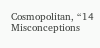Cosmopolitan, “14 Misconceptions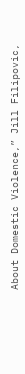About Domestic Violence,” Jill Filipovic,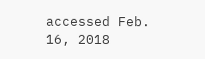accessed Feb. 16, 2018